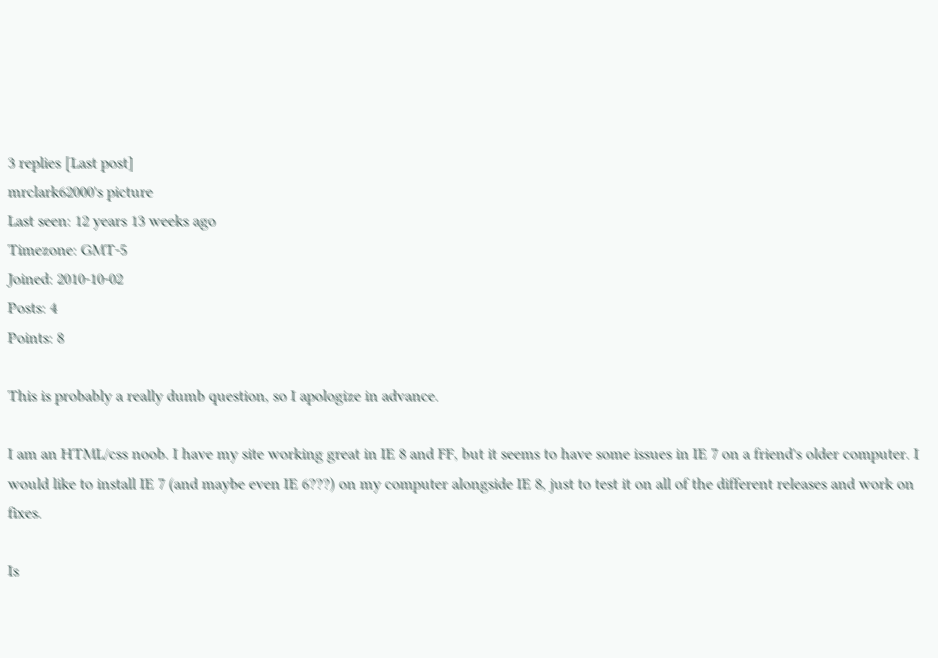3 replies [Last post]
mrclark62000's picture
Last seen: 12 years 13 weeks ago
Timezone: GMT-5
Joined: 2010-10-02
Posts: 4
Points: 8

This is probably a really dumb question, so I apologize in advance.

I am an HTML/css noob. I have my site working great in IE 8 and FF, but it seems to have some issues in IE 7 on a friend's older computer. I would like to install IE 7 (and maybe even IE 6???) on my computer alongside IE 8, just to test it on all of the different releases and work on fixes.

Is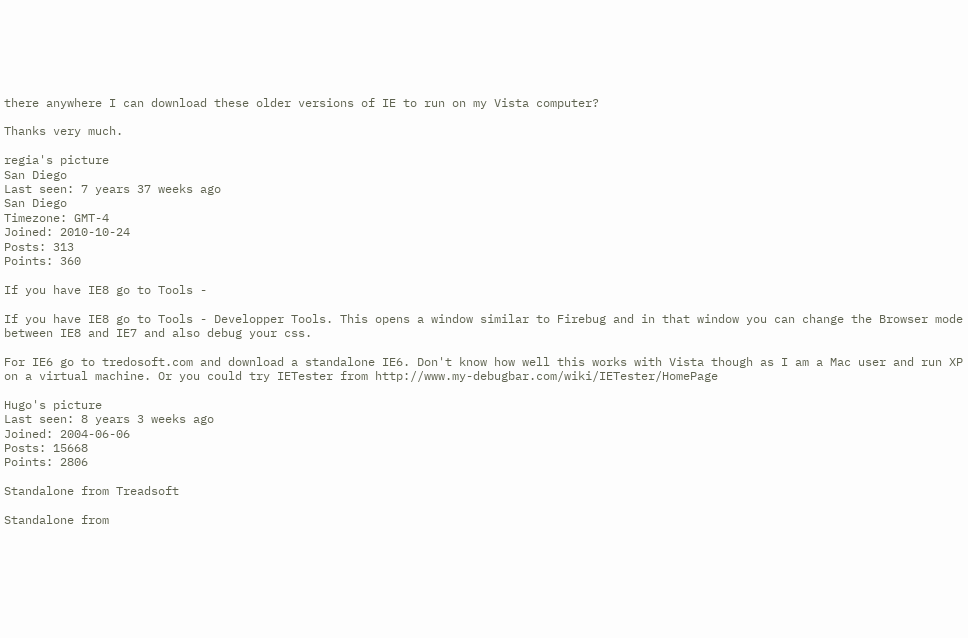there anywhere I can download these older versions of IE to run on my Vista computer?

Thanks very much.

regia's picture
San Diego
Last seen: 7 years 37 weeks ago
San Diego
Timezone: GMT-4
Joined: 2010-10-24
Posts: 313
Points: 360

If you have IE8 go to Tools -

If you have IE8 go to Tools - Developper Tools. This opens a window similar to Firebug and in that window you can change the Browser mode between IE8 and IE7 and also debug your css.

For IE6 go to tredosoft.com and download a standalone IE6. Don't know how well this works with Vista though as I am a Mac user and run XP on a virtual machine. Or you could try IETester from http://www.my-debugbar.com/wiki/IETester/HomePage

Hugo's picture
Last seen: 8 years 3 weeks ago
Joined: 2004-06-06
Posts: 15668
Points: 2806

Standalone from Treadsoft

Standalone from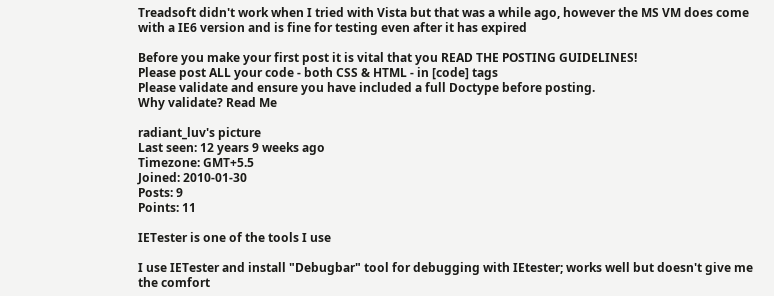Treadsoft didn't work when I tried with Vista but that was a while ago, however the MS VM does come with a IE6 version and is fine for testing even after it has expired

Before you make your first post it is vital that you READ THE POSTING GUIDELINES!
Please post ALL your code - both CSS & HTML - in [code] tags
Please validate and ensure you have included a full Doctype before posting.
Why validate? Read Me

radiant_luv's picture
Last seen: 12 years 9 weeks ago
Timezone: GMT+5.5
Joined: 2010-01-30
Posts: 9
Points: 11

IETester is one of the tools I use

I use IETester and install "Debugbar" tool for debugging with IEtester; works well but doesn't give me the comfort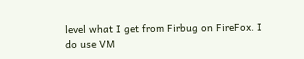level what I get from Firbug on FireFox. I do use VM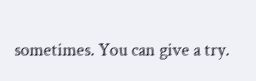sometimes. You can give a try.